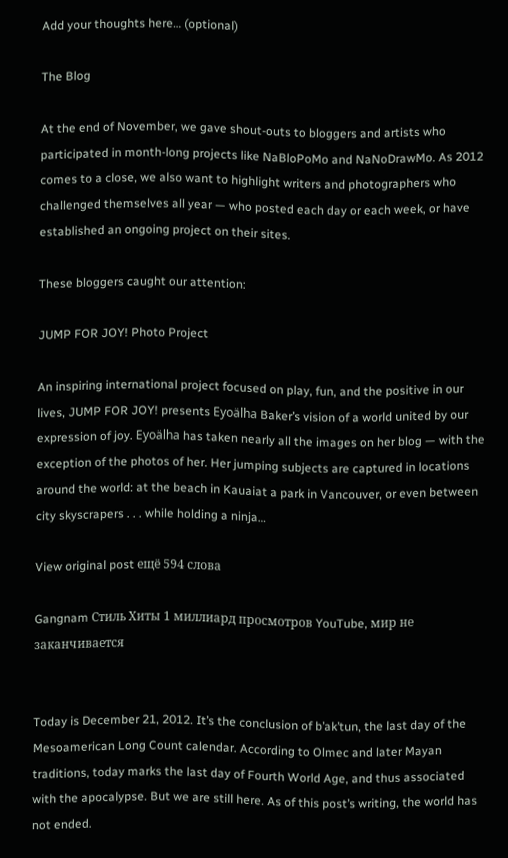Add your thoughts here… (optional)

The Blog

At the end of November, we gave shout-outs to bloggers and artists who participated in month-long projects like NaBloPoMo and NaNoDrawMo. As 2012 comes to a close, we also want to highlight writers and photographers who challenged themselves all year — who posted each day or each week, or have established an ongoing project on their sites.

These bloggers caught our attention:

JUMP FOR JOY! Photo Project

An inspiring international project focused on play, fun, and the positive in our lives, JUMP FOR JOY! presents Eyoälha Baker’s vision of a world united by our expression of joy. Eyoälha has taken nearly all the images on her blog — with the exception of the photos of her. Her jumping subjects are captured in locations around the world: at the beach in Kauaiat a park in Vancouver, or even between city skyscrapers . . . while holding a ninja…

View original post ещё 594 слова

Gangnam Стиль Хиты 1 миллиард просмотров YouTube, мир не заканчивается


Today is December 21, 2012. It’s the conclusion of b’ak’tun, the last day of the Mesoamerican Long Count calendar. According to Olmec and later Mayan traditions, today marks the last day of Fourth World Age, and thus associated with the apocalypse. But we are still here. As of this post’s writing, the world has not ended.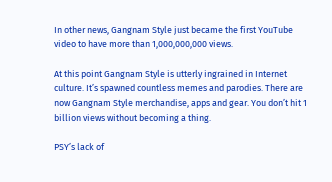In other news, Gangnam Style just became the first YouTube video to have more than 1,000,000,000 views.

At this point Gangnam Style is utterly ingrained in Internet culture. It’s spawned countless memes and parodies. There are now Gangnam Style merchandise, apps and gear. You don’t hit 1 billion views without becoming a thing.

PSY’s lack of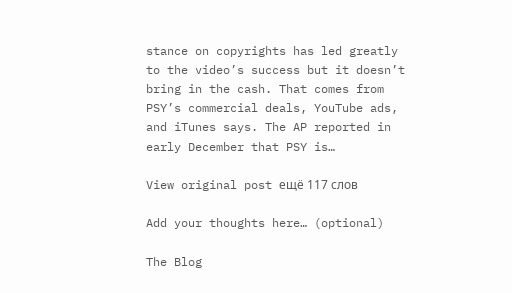stance on copyrights has led greatly to the video’s success but it doesn’t bring in the cash. That comes from PSY’s commercial deals, YouTube ads, and iTunes says. The AP reported in early December that PSY is…

View original post ещё 117 слов

Add your thoughts here… (optional)

The Blog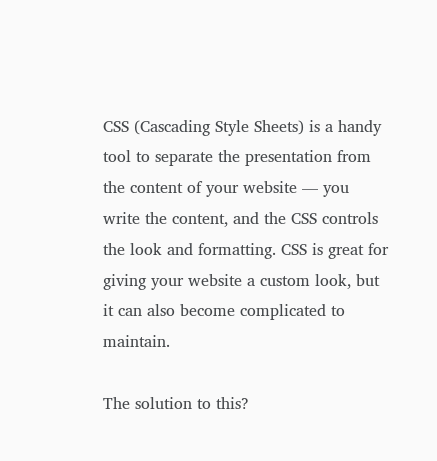CSS (Cascading Style Sheets) is a handy tool to separate the presentation from the content of your website — you write the content, and the CSS controls the look and formatting. CSS is great for giving your website a custom look, but it can also become complicated to maintain.

The solution to this?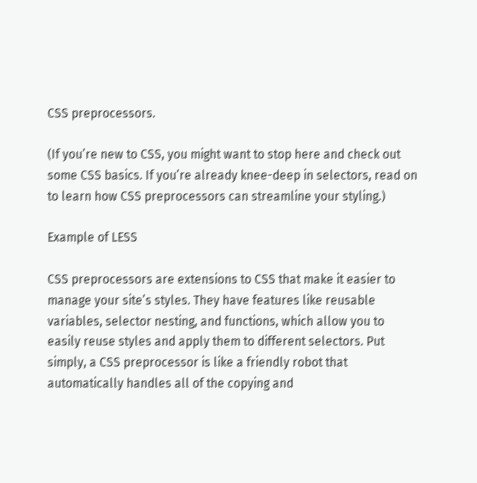CSS preprocessors.

(If you’re new to CSS, you might want to stop here and check out some CSS basics. If you’re already knee-deep in selectors, read on to learn how CSS preprocessors can streamline your styling.)

Example of LESS

CSS preprocessors are extensions to CSS that make it easier to manage your site’s styles. They have features like reusable variables, selector nesting, and functions, which allow you to easily reuse styles and apply them to different selectors. Put simply, a CSS preprocessor is like a friendly robot that automatically handles all of the copying and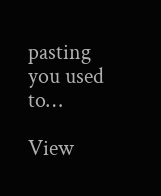pasting you used to…

View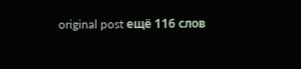original post ещё 116 слов